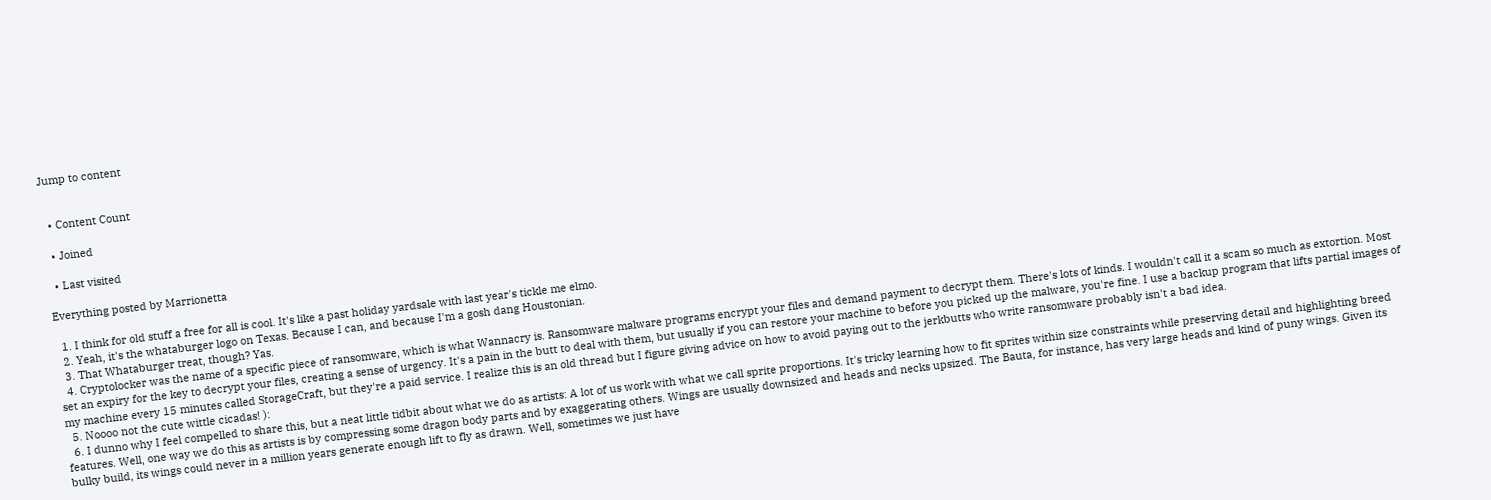Jump to content


  • Content Count

  • Joined

  • Last visited

Everything posted by Marrionetta

  1. I think for old stuff a free for all is cool. It's like a past holiday yardsale with last year's tickle me elmo.
  2. Yeah, it's the whataburger logo on Texas. Because I can, and because I'm a gosh dang Houstonian.
  3. That Whataburger treat, though? Yas.
  4. Cryptolocker was the name of a specific piece of ransomware, which is what Wannacry is. Ransomware malware programs encrypt your files and demand payment to decrypt them. There's lots of kinds. I wouldn't call it a scam so much as extortion. Most set an expiry for the key to decrypt your files, creating a sense of urgency. It's a pain in the butt to deal with them, but usually if you can restore your machine to before you picked up the malware, you're fine. I use a backup program that lifts partial images of my machine every 15 minutes called StorageCraft, but they're a paid service. I realize this is an old thread but I figure giving advice on how to avoid paying out to the jerkbutts who write ransomware probably isn't a bad idea.
  5. Noooo not the cute wittle cicadas! ):
  6. I dunno why I feel compelled to share this, but a neat little tidbit about what we do as artists: A lot of us work with what we call sprite proportions. It's tricky learning how to fit sprites within size constraints while preserving detail and highlighting breed features. Well, one way we do this as artists is by compressing some dragon body parts and by exaggerating others. Wings are usually downsized and heads and necks upsized. The Bauta, for instance, has very large heads and kind of puny wings. Given its bulky build, its wings could never in a million years generate enough lift to fly as drawn. Well, sometimes we just have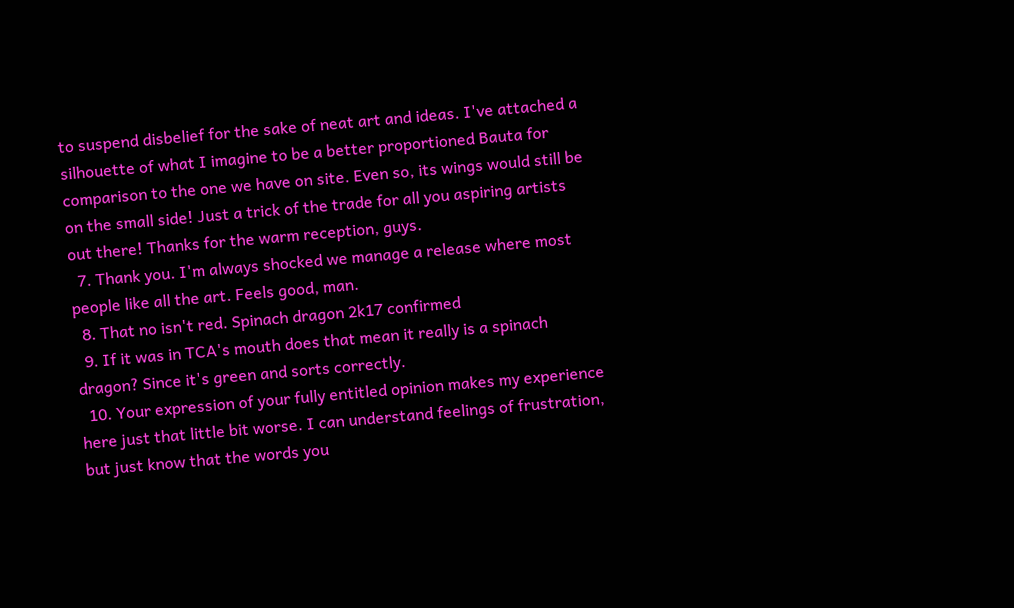to suspend disbelief for the sake of neat art and ideas. I've attached a silhouette of what I imagine to be a better proportioned Bauta for comparison to the one we have on site. Even so, its wings would still be on the small side! Just a trick of the trade for all you aspiring artists out there! Thanks for the warm reception, guys.
  7. Thank you. I'm always shocked we manage a release where most people like all the art. Feels good, man.
  8. That no isn't red. Spinach dragon 2k17 confirmed
  9. If it was in TCA's mouth does that mean it really is a spinach dragon? Since it's green and sorts correctly.
  10. Your expression of your fully entitled opinion makes my experience here just that little bit worse. I can understand feelings of frustration, but just know that the words you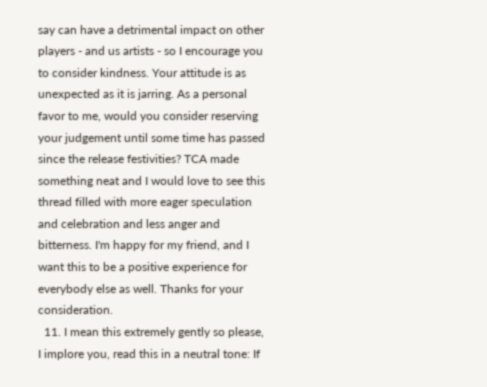say can have a detrimental impact on other players - and us artists - so I encourage you to consider kindness. Your attitude is as unexpected as it is jarring. As a personal favor to me, would you consider reserving your judgement until some time has passed since the release festivities? TCA made something neat and I would love to see this thread filled with more eager speculation and celebration and less anger and bitterness. I'm happy for my friend, and I want this to be a positive experience for everybody else as well. Thanks for your consideration.
  11. I mean this extremely gently so please, I implore you, read this in a neutral tone: If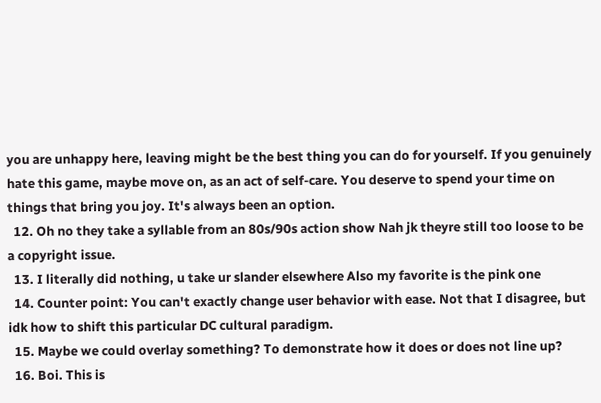you are unhappy here, leaving might be the best thing you can do for yourself. If you genuinely hate this game, maybe move on, as an act of self-care. You deserve to spend your time on things that bring you joy. It's always been an option.
  12. Oh no they take a syllable from an 80s/90s action show Nah jk theyre still too loose to be a copyright issue.
  13. I literally did nothing, u take ur slander elsewhere Also my favorite is the pink one
  14. Counter point: You can't exactly change user behavior with ease. Not that I disagree, but idk how to shift this particular DC cultural paradigm.
  15. Maybe we could overlay something? To demonstrate how it does or does not line up?
  16. Boi. This is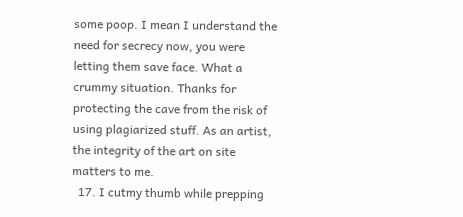some poop. I mean I understand the need for secrecy now, you were letting them save face. What a crummy situation. Thanks for protecting the cave from the risk of using plagiarized stuff. As an artist, the integrity of the art on site matters to me.
  17. I cutmy thumb while prepping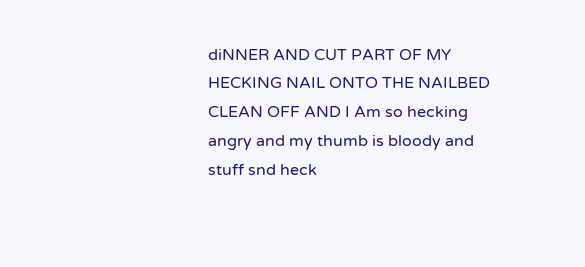diNNER AND CUT PART OF MY HECKING NAIL ONTO THE NAILBED CLEAN OFF AND I Am so hecking angry and my thumb is bloody and stuff snd heck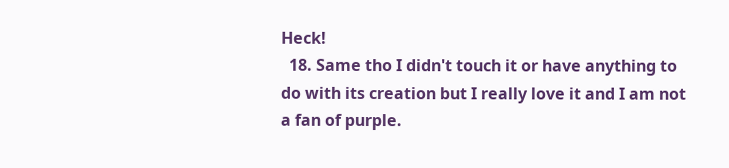Heck!
  18. Same tho I didn't touch it or have anything to do with its creation but I really love it and I am not a fan of purple.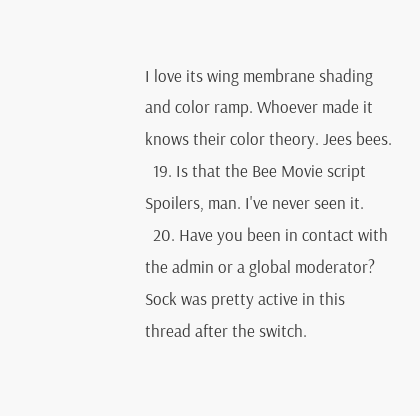I love its wing membrane shading and color ramp. Whoever made it knows their color theory. Jees bees.
  19. Is that the Bee Movie script Spoilers, man. I've never seen it.
  20. Have you been in contact with the admin or a global moderator? Sock was pretty active in this thread after the switch.